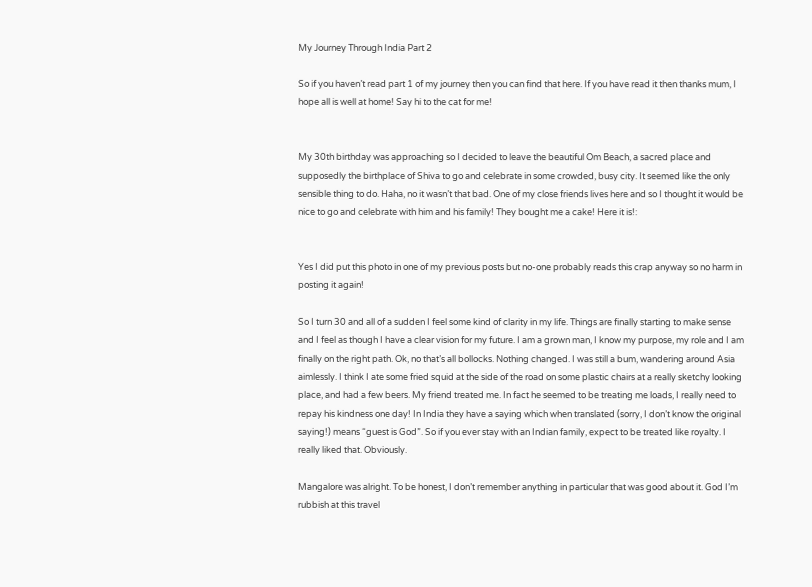My Journey Through India Part 2

So if you haven’t read part 1 of my journey then you can find that here. If you have read it then thanks mum, I hope all is well at home! Say hi to the cat for me!


My 30th birthday was approaching so I decided to leave the beautiful Om Beach, a sacred place and supposedly the birthplace of Shiva to go and celebrate in some crowded, busy city. It seemed like the only sensible thing to do. Haha, no it wasn’t that bad. One of my close friends lives here and so I thought it would be nice to go and celebrate with him and his family! They bought me a cake! Here it is!:


Yes I did put this photo in one of my previous posts but no-one probably reads this crap anyway so no harm in posting it again!

So I turn 30 and all of a sudden I feel some kind of clarity in my life. Things are finally starting to make sense and I feel as though I have a clear vision for my future. I am a grown man, I know my purpose, my role and I am finally on the right path. Ok, no that’s all bollocks. Nothing changed. I was still a bum, wandering around Asia aimlessly. I think I ate some fried squid at the side of the road on some plastic chairs at a really sketchy looking place, and had a few beers. My friend treated me. In fact he seemed to be treating me loads, I really need to repay his kindness one day! In India they have a saying which when translated (sorry, I don’t know the original saying!) means “guest is God”. So if you ever stay with an Indian family, expect to be treated like royalty. I really liked that. Obviously.

Mangalore was alright. To be honest, I don’t remember anything in particular that was good about it. God I’m rubbish at this travel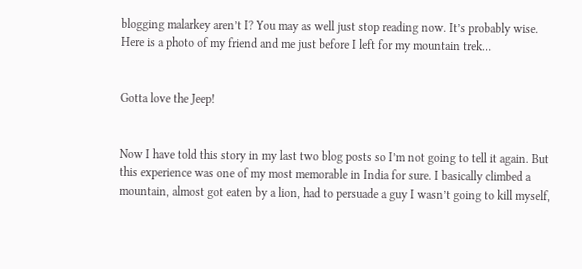blogging malarkey aren’t I? You may as well just stop reading now. It’s probably wise. Here is a photo of my friend and me just before I left for my mountain trek…


Gotta love the Jeep!


Now I have told this story in my last two blog posts so I’m not going to tell it again. But this experience was one of my most memorable in India for sure. I basically climbed a mountain, almost got eaten by a lion, had to persuade a guy I wasn’t going to kill myself,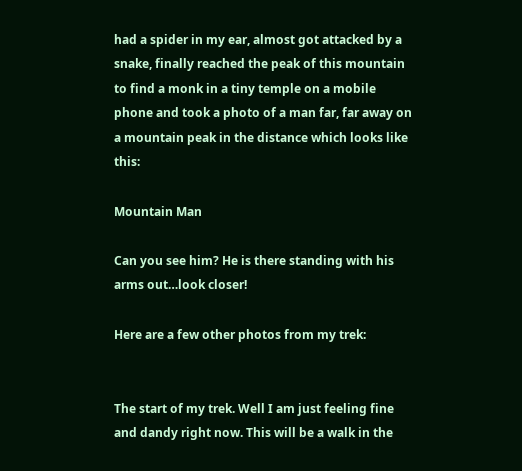had a spider in my ear, almost got attacked by a snake, finally reached the peak of this mountain to find a monk in a tiny temple on a mobile phone and took a photo of a man far, far away on a mountain peak in the distance which looks like this:

Mountain Man

Can you see him? He is there standing with his arms out…look closer!

Here are a few other photos from my trek:


The start of my trek. Well I am just feeling fine and dandy right now. This will be a walk in the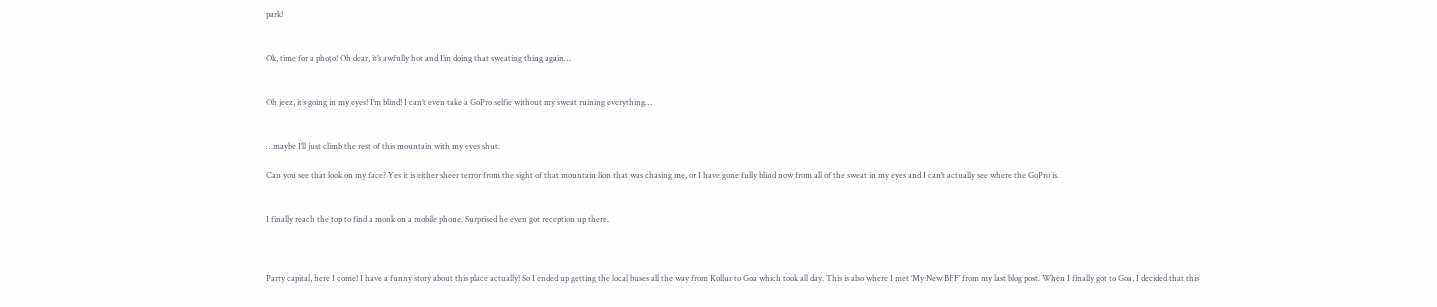park!


Ok, time for a photo! Oh dear, it’s awfully hot and I’m doing that sweating thing again…


Oh jeez, it’s going in my eyes! I’m blind! I can’t even take a GoPro selfie without my sweat ruining everything…


…maybe I’ll just climb the rest of this mountain with my eyes shut.

Can you see that look on my face? Yes it is either sheer terror from the sight of that mountain lion that was chasing me, or I have gone fully blind now from all of the sweat in my eyes and I can’t actually see where the GoPro is.


I finally reach the top to find a monk on a mobile phone. Surprised he even got reception up there.



Party capital, here I come! I have a funny story about this place actually! So I ended up getting the local buses all the way from Kollur to Goa which took all day. This is also where I met ‘My New BFF’ from my last blog post. When I finally got to Goa, I decided that this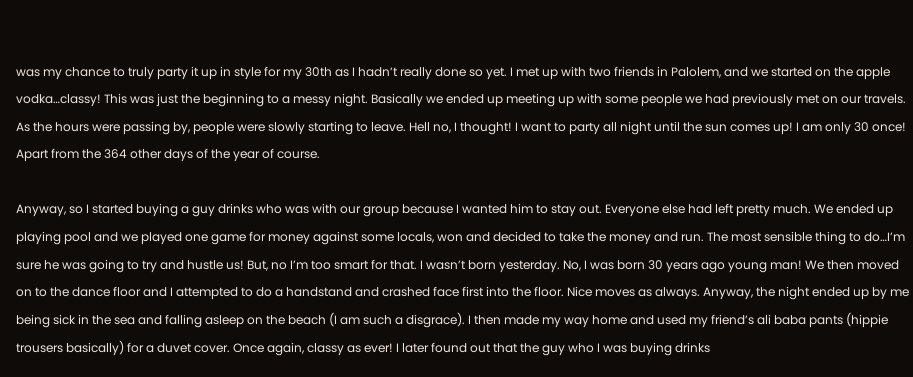was my chance to truly party it up in style for my 30th as I hadn’t really done so yet. I met up with two friends in Palolem, and we started on the apple vodka…classy! This was just the beginning to a messy night. Basically we ended up meeting up with some people we had previously met on our travels. As the hours were passing by, people were slowly starting to leave. Hell no, I thought! I want to party all night until the sun comes up! I am only 30 once! Apart from the 364 other days of the year of course.

Anyway, so I started buying a guy drinks who was with our group because I wanted him to stay out. Everyone else had left pretty much. We ended up playing pool and we played one game for money against some locals, won and decided to take the money and run. The most sensible thing to do…I’m sure he was going to try and hustle us! But, no I’m too smart for that. I wasn’t born yesterday. No, I was born 30 years ago young man! We then moved on to the dance floor and I attempted to do a handstand and crashed face first into the floor. Nice moves as always. Anyway, the night ended up by me being sick in the sea and falling asleep on the beach (I am such a disgrace). I then made my way home and used my friend’s ali baba pants (hippie trousers basically) for a duvet cover. Once again, classy as ever! I later found out that the guy who I was buying drinks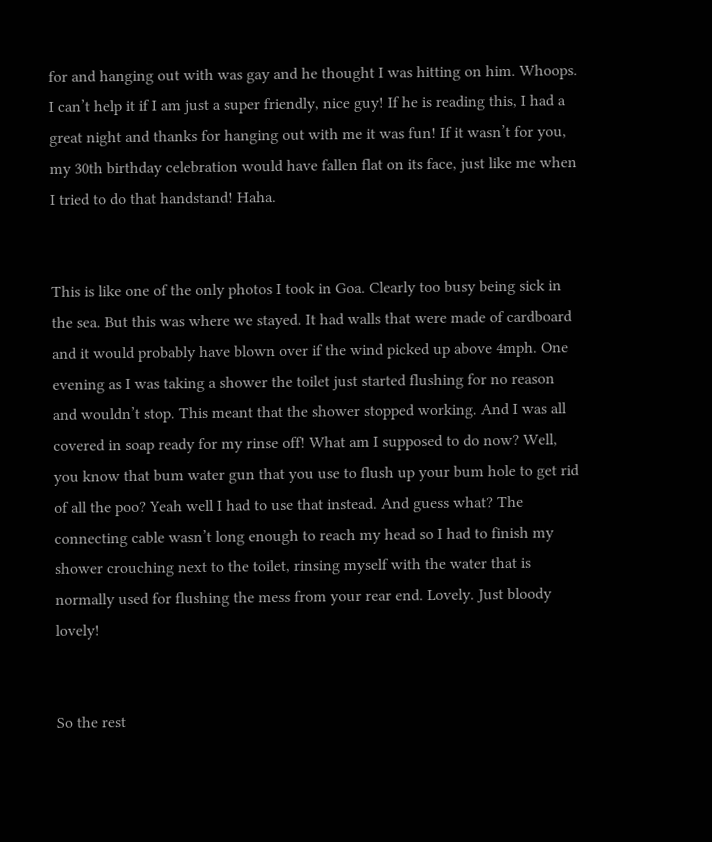for and hanging out with was gay and he thought I was hitting on him. Whoops. I can’t help it if I am just a super friendly, nice guy! If he is reading this, I had a great night and thanks for hanging out with me it was fun! If it wasn’t for you, my 30th birthday celebration would have fallen flat on its face, just like me when I tried to do that handstand! Haha.


This is like one of the only photos I took in Goa. Clearly too busy being sick in the sea. But this was where we stayed. It had walls that were made of cardboard and it would probably have blown over if the wind picked up above 4mph. One evening as I was taking a shower the toilet just started flushing for no reason and wouldn’t stop. This meant that the shower stopped working. And I was all covered in soap ready for my rinse off! What am I supposed to do now? Well, you know that bum water gun that you use to flush up your bum hole to get rid of all the poo? Yeah well I had to use that instead. And guess what? The connecting cable wasn’t long enough to reach my head so I had to finish my shower crouching next to the toilet, rinsing myself with the water that is normally used for flushing the mess from your rear end. Lovely. Just bloody lovely!


So the rest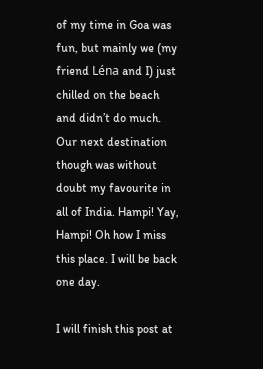of my time in Goa was fun, but mainly we (my friend Léna and I) just chilled on the beach and didn’t do much. Our next destination though was without doubt my favourite in all of India. Hampi! Yay, Hampi! Oh how I miss this place. I will be back one day.

I will finish this post at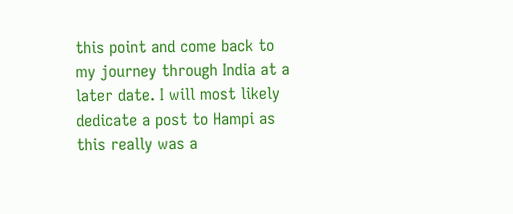this point and come back to my journey through India at a later date. I will most likely dedicate a post to Hampi as this really was a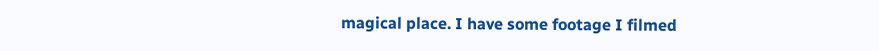magical place. I have some footage I filmed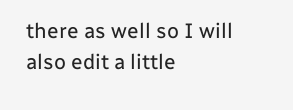there as well so I will also edit a little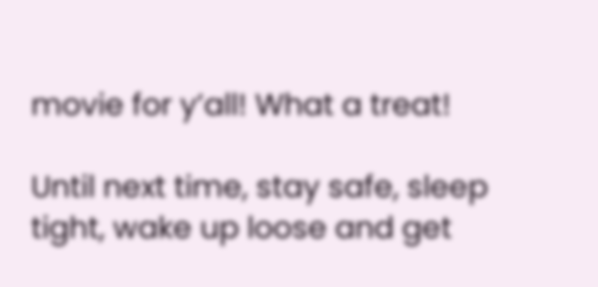movie for y’all! What a treat!

Until next time, stay safe, sleep tight, wake up loose and get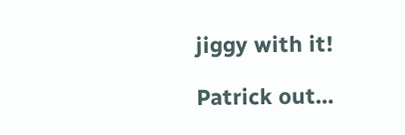jiggy with it!

Patrick out…